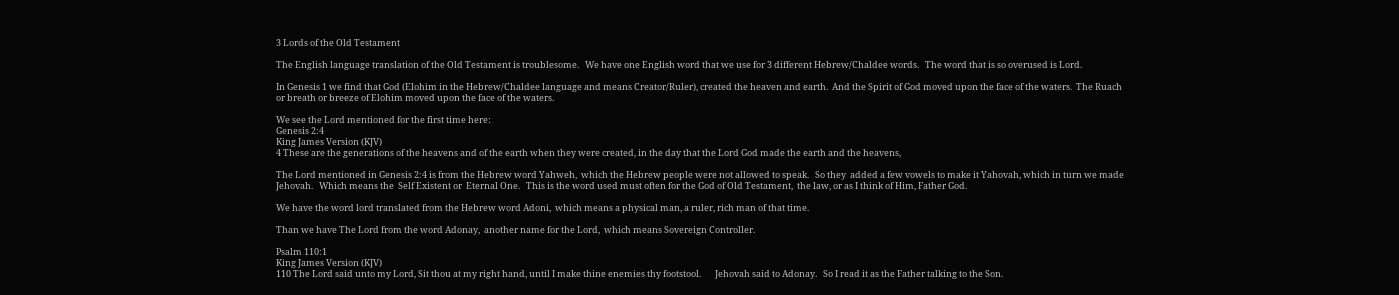3 Lords of the Old Testament

The English language translation of the Old Testament is troublesome.   We have one English word that we use for 3 different Hebrew/Chaldee words.   The word that is so overused is Lord.

In Genesis 1 we find that God (Elohim in the Hebrew/Chaldee language and means Creator/Ruler), created the heaven and earth.  And the Spirit of God moved upon the face of the waters.  The Ruach or breath or breeze of Elohim moved upon the face of the waters.

We see the Lord mentioned for the first time here:
Genesis 2:4
King James Version (KJV)
4 These are the generations of the heavens and of the earth when they were created, in the day that the Lord God made the earth and the heavens,

The Lord mentioned in Genesis 2:4 is from the Hebrew word Yahweh,  which the Hebrew people were not allowed to speak.   So they  added a few vowels to make it Yahovah, which in turn we made Jehovah.   Which means the  Self Existent or  Eternal One.   This is the word used must often for the God of Old Testament,  the law, or as I think of Him, Father God.

We have the word lord translated from the Hebrew word Adoni,  which means a physical man, a ruler, rich man of that time.

Than we have The Lord from the word Adonay,  another name for the Lord,  which means Sovereign Controller.

Psalm 110:1
King James Version (KJV)
110 The Lord said unto my Lord, Sit thou at my right hand, until I make thine enemies thy footstool.       Jehovah said to Adonay.   So I read it as the Father talking to the Son.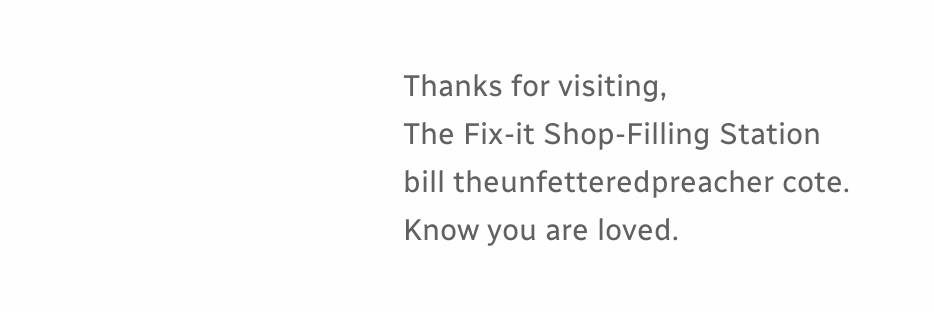Thanks for visiting,
The Fix-it Shop-Filling Station
bill theunfetteredpreacher cote.
Know you are loved.